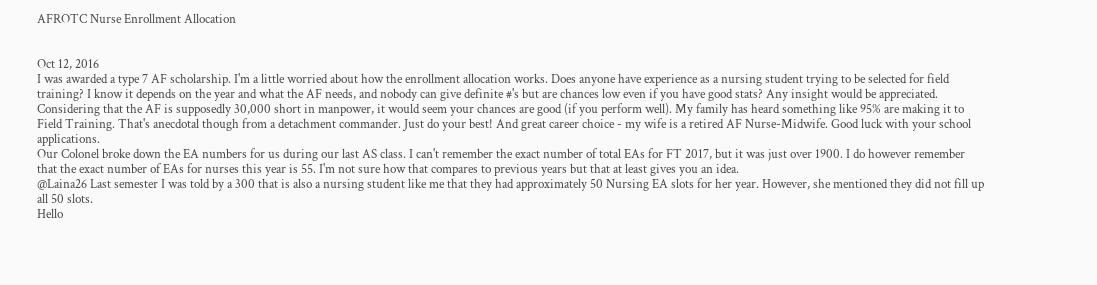AFROTC Nurse Enrollment Allocation


Oct 12, 2016
I was awarded a type 7 AF scholarship. I'm a little worried about how the enrollment allocation works. Does anyone have experience as a nursing student trying to be selected for field training? I know it depends on the year and what the AF needs, and nobody can give definite #'s but are chances low even if you have good stats? Any insight would be appreciated.
Considering that the AF is supposedly 30,000 short in manpower, it would seem your chances are good (if you perform well). My family has heard something like 95% are making it to Field Training. That's anecdotal though from a detachment commander. Just do your best! And great career choice - my wife is a retired AF Nurse-Midwife. Good luck with your school applications.
Our Colonel broke down the EA numbers for us during our last AS class. I can't remember the exact number of total EAs for FT 2017, but it was just over 1900. I do however remember that the exact number of EAs for nurses this year is 55. I'm not sure how that compares to previous years but that at least gives you an idea.
@Laina26 Last semester I was told by a 300 that is also a nursing student like me that they had approximately 50 Nursing EA slots for her year. However, she mentioned they did not fill up all 50 slots.
Hello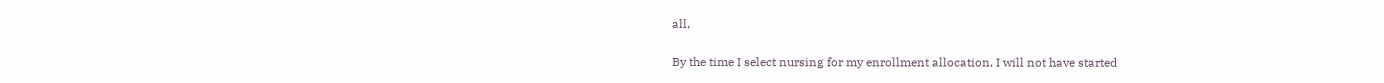all,

By the time I select nursing for my enrollment allocation, I will not have started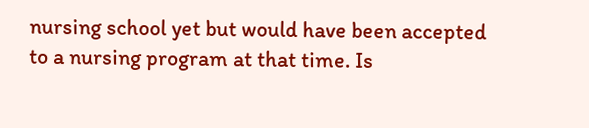nursing school yet but would have been accepted to a nursing program at that time. Is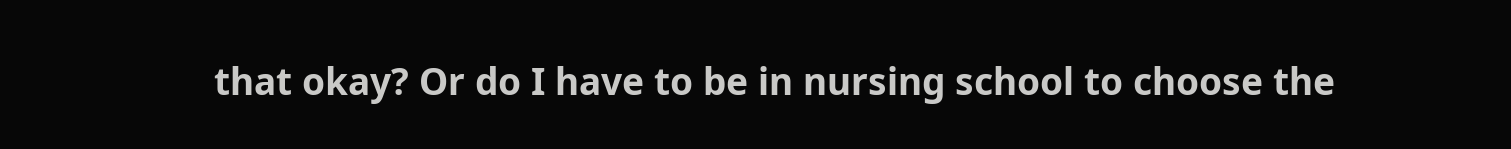that okay? Or do I have to be in nursing school to choose the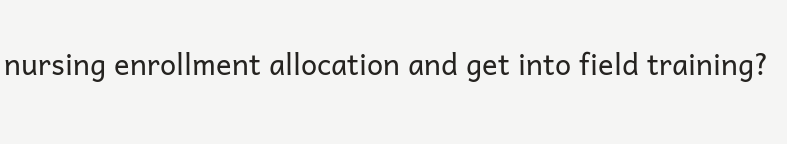nursing enrollment allocation and get into field training?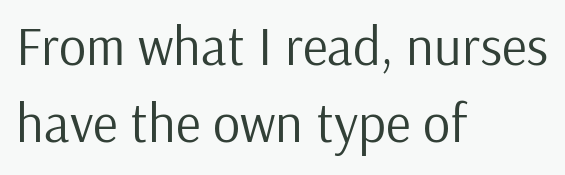From what I read, nurses have the own type of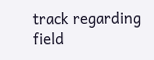track regarding field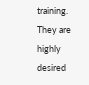training. They are highly desired